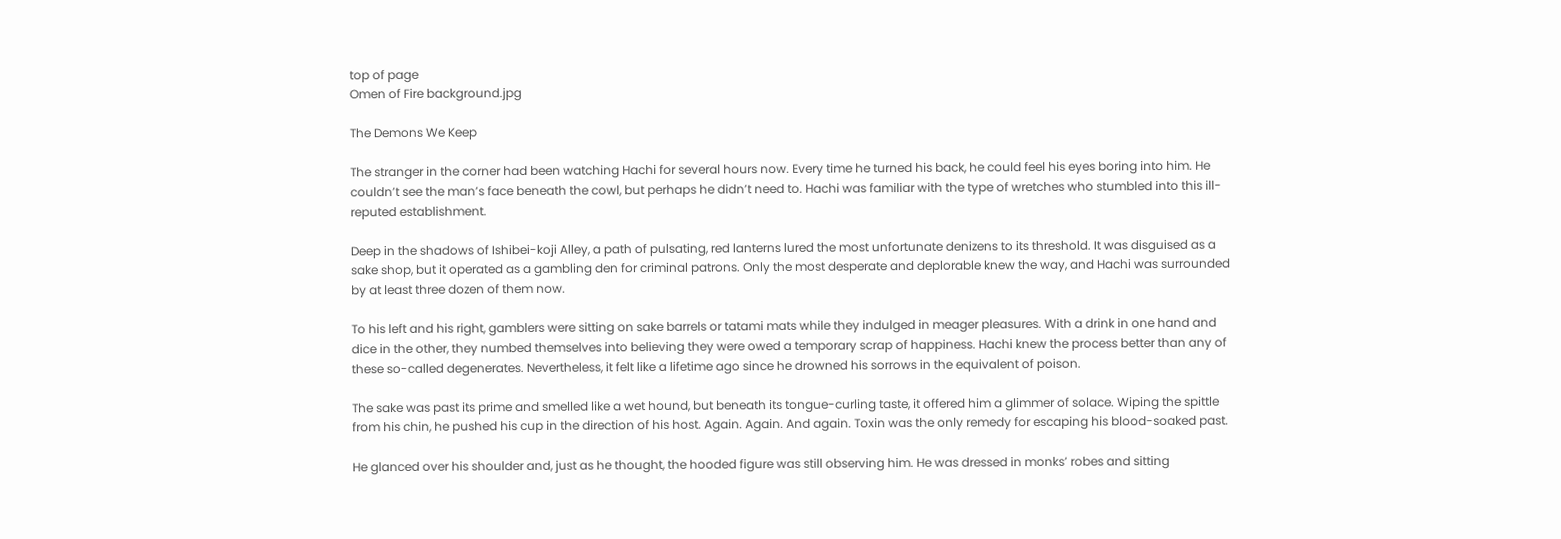top of page
Omen of Fire background.jpg

The Demons We Keep

The stranger in the corner had been watching Hachi for several hours now. Every time he turned his back, he could feel his eyes boring into him. He couldn’t see the man’s face beneath the cowl, but perhaps he didn’t need to. Hachi was familiar with the type of wretches who stumbled into this ill-reputed establishment.

Deep in the shadows of Ishibei-koji Alley, a path of pulsating, red lanterns lured the most unfortunate denizens to its threshold. It was disguised as a sake shop, but it operated as a gambling den for criminal patrons. Only the most desperate and deplorable knew the way, and Hachi was surrounded by at least three dozen of them now.

To his left and his right, gamblers were sitting on sake barrels or tatami mats while they indulged in meager pleasures. With a drink in one hand and dice in the other, they numbed themselves into believing they were owed a temporary scrap of happiness. Hachi knew the process better than any of these so-called degenerates. Nevertheless, it felt like a lifetime ago since he drowned his sorrows in the equivalent of poison.

The sake was past its prime and smelled like a wet hound, but beneath its tongue-curling taste, it offered him a glimmer of solace. Wiping the spittle from his chin, he pushed his cup in the direction of his host. Again. Again. And again. Toxin was the only remedy for escaping his blood-soaked past.

He glanced over his shoulder and, just as he thought, the hooded figure was still observing him. He was dressed in monks’ robes and sitting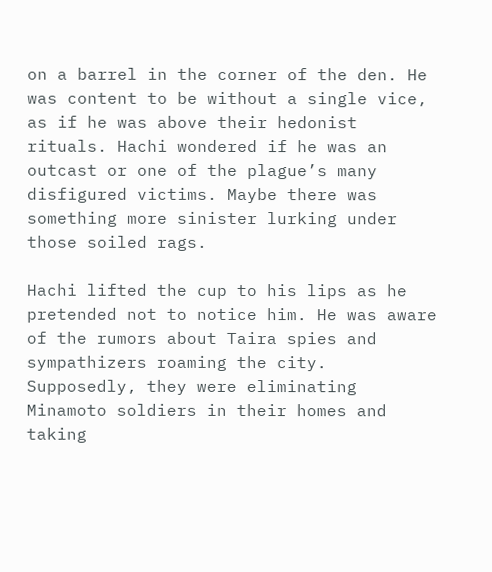on a barrel in the corner of the den. He was content to be without a single vice, as if he was above their hedonist rituals. Hachi wondered if he was an outcast or one of the plague’s many disfigured victims. Maybe there was something more sinister lurking under those soiled rags.

Hachi lifted the cup to his lips as he pretended not to notice him. He was aware of the rumors about Taira spies and sympathizers roaming the city. Supposedly, they were eliminating Minamoto soldiers in their homes and taking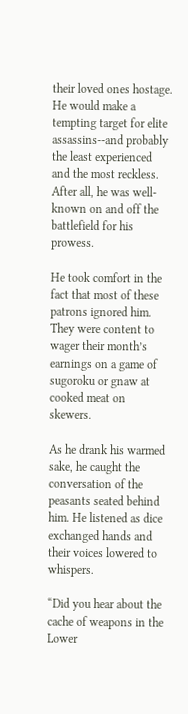their loved ones hostage. He would make a tempting target for elite assassins--and probably the least experienced and the most reckless. After all, he was well-known on and off the battlefield for his prowess.

He took comfort in the fact that most of these patrons ignored him. They were content to wager their month’s earnings on a game of sugoroku or gnaw at cooked meat on skewers.

As he drank his warmed sake, he caught the conversation of the peasants seated behind him. He listened as dice exchanged hands and their voices lowered to whispers.

“Did you hear about the cache of weapons in the Lower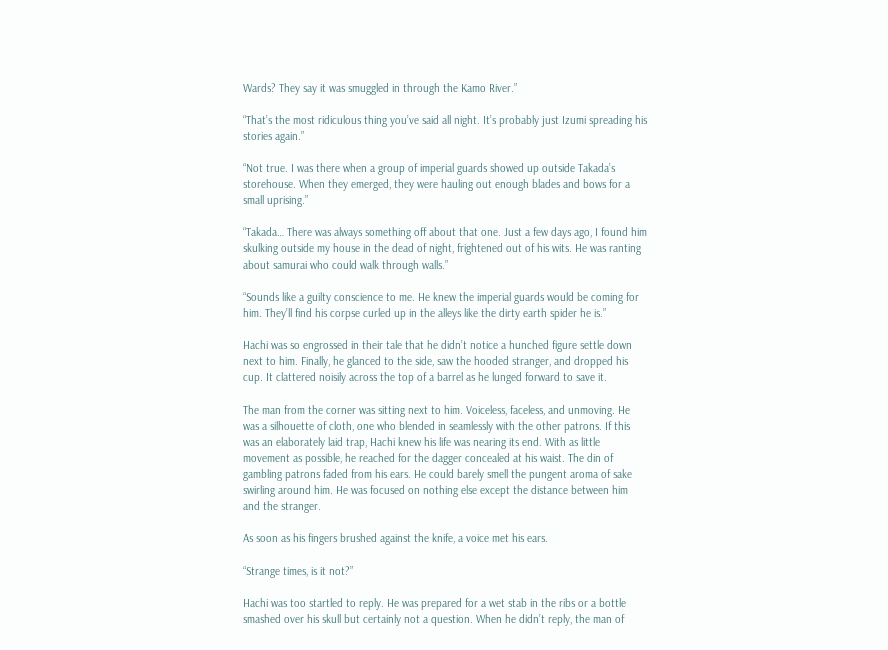Wards? They say it was smuggled in through the Kamo River.”

“That’s the most ridiculous thing you’ve said all night. It’s probably just Izumi spreading his stories again.”

“Not true. I was there when a group of imperial guards showed up outside Takada’s storehouse. When they emerged, they were hauling out enough blades and bows for a small uprising.”

“Takada… There was always something off about that one. Just a few days ago, I found him skulking outside my house in the dead of night, frightened out of his wits. He was ranting about samurai who could walk through walls.”

“Sounds like a guilty conscience to me. He knew the imperial guards would be coming for him. They’ll find his corpse curled up in the alleys like the dirty earth spider he is.”

Hachi was so engrossed in their tale that he didn’t notice a hunched figure settle down next to him. Finally, he glanced to the side, saw the hooded stranger, and dropped his cup. It clattered noisily across the top of a barrel as he lunged forward to save it.

The man from the corner was sitting next to him. Voiceless, faceless, and unmoving. He was a silhouette of cloth, one who blended in seamlessly with the other patrons. If this was an elaborately laid trap, Hachi knew his life was nearing its end. With as little movement as possible, he reached for the dagger concealed at his waist. The din of gambling patrons faded from his ears. He could barely smell the pungent aroma of sake swirling around him. He was focused on nothing else except the distance between him and the stranger.

As soon as his fingers brushed against the knife, a voice met his ears.

“Strange times, is it not?”

Hachi was too startled to reply. He was prepared for a wet stab in the ribs or a bottle smashed over his skull but certainly not a question. When he didn’t reply, the man of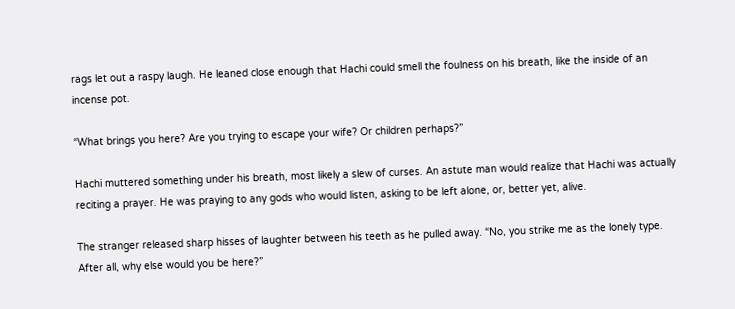rags let out a raspy laugh. He leaned close enough that Hachi could smell the foulness on his breath, like the inside of an incense pot.

“What brings you here? Are you trying to escape your wife? Or children perhaps?”

Hachi muttered something under his breath, most likely a slew of curses. An astute man would realize that Hachi was actually reciting a prayer. He was praying to any gods who would listen, asking to be left alone, or, better yet, alive.

The stranger released sharp hisses of laughter between his teeth as he pulled away. “No, you strike me as the lonely type. After all, why else would you be here?”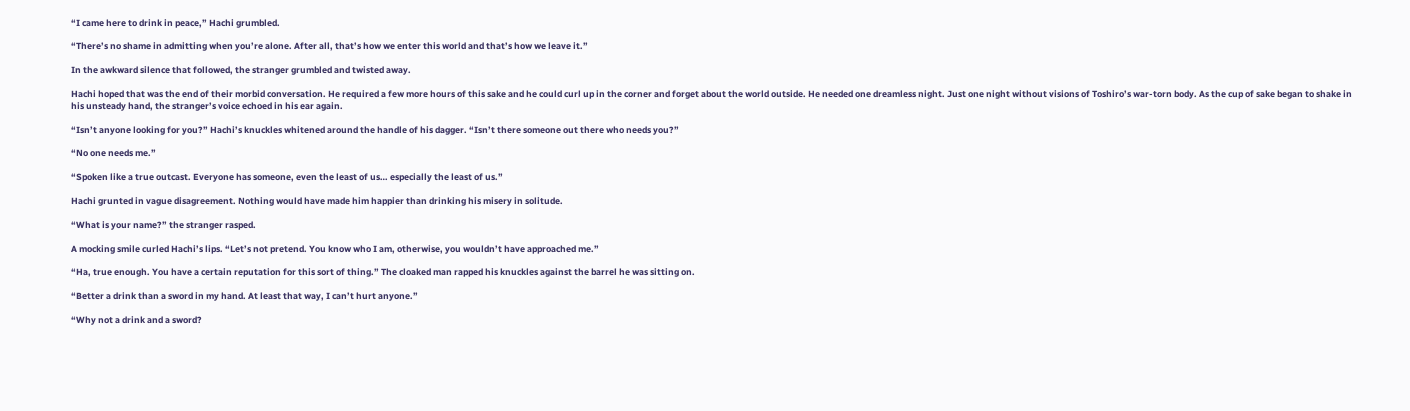“I came here to drink in peace,” Hachi grumbled.

“There’s no shame in admitting when you’re alone. After all, that’s how we enter this world and that’s how we leave it.”

In the awkward silence that followed, the stranger grumbled and twisted away.

Hachi hoped that was the end of their morbid conversation. He required a few more hours of this sake and he could curl up in the corner and forget about the world outside. He needed one dreamless night. Just one night without visions of Toshiro’s war-torn body. As the cup of sake began to shake in his unsteady hand, the stranger’s voice echoed in his ear again.

“Isn’t anyone looking for you?” Hachi’s knuckles whitened around the handle of his dagger. “Isn’t there someone out there who needs you?”

“No one needs me.”

“Spoken like a true outcast. Everyone has someone, even the least of us… especially the least of us.”

Hachi grunted in vague disagreement. Nothing would have made him happier than drinking his misery in solitude.

“What is your name?” the stranger rasped.

A mocking smile curled Hachi’s lips. “Let’s not pretend. You know who I am, otherwise, you wouldn’t have approached me.”

“Ha, true enough. You have a certain reputation for this sort of thing.” The cloaked man rapped his knuckles against the barrel he was sitting on.

“Better a drink than a sword in my hand. At least that way, I can’t hurt anyone.”

“Why not a drink and a sword?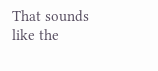That sounds like the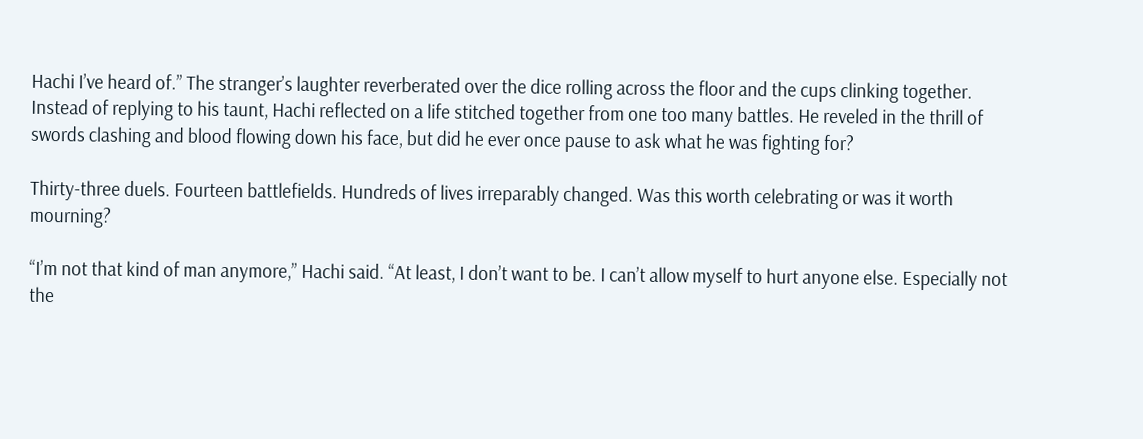Hachi I’ve heard of.” The stranger’s laughter reverberated over the dice rolling across the floor and the cups clinking together. Instead of replying to his taunt, Hachi reflected on a life stitched together from one too many battles. He reveled in the thrill of swords clashing and blood flowing down his face, but did he ever once pause to ask what he was fighting for?

Thirty-three duels. Fourteen battlefields. Hundreds of lives irreparably changed. Was this worth celebrating or was it worth mourning?

“I’m not that kind of man anymore,” Hachi said. “At least, I don’t want to be. I can’t allow myself to hurt anyone else. Especially not the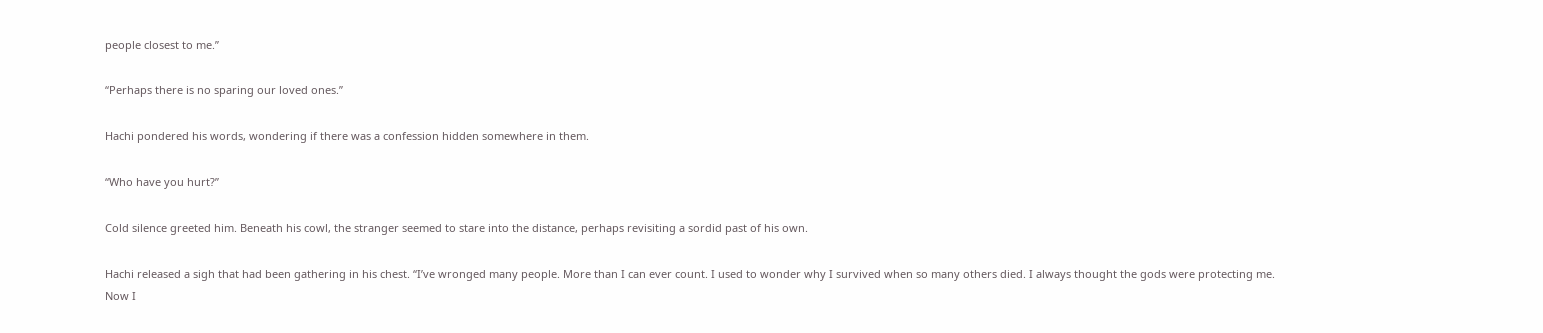people closest to me.”

“Perhaps there is no sparing our loved ones.”

Hachi pondered his words, wondering if there was a confession hidden somewhere in them.

“Who have you hurt?”

Cold silence greeted him. Beneath his cowl, the stranger seemed to stare into the distance, perhaps revisiting a sordid past of his own.

Hachi released a sigh that had been gathering in his chest. “I’ve wronged many people. More than I can ever count. I used to wonder why I survived when so many others died. I always thought the gods were protecting me. Now I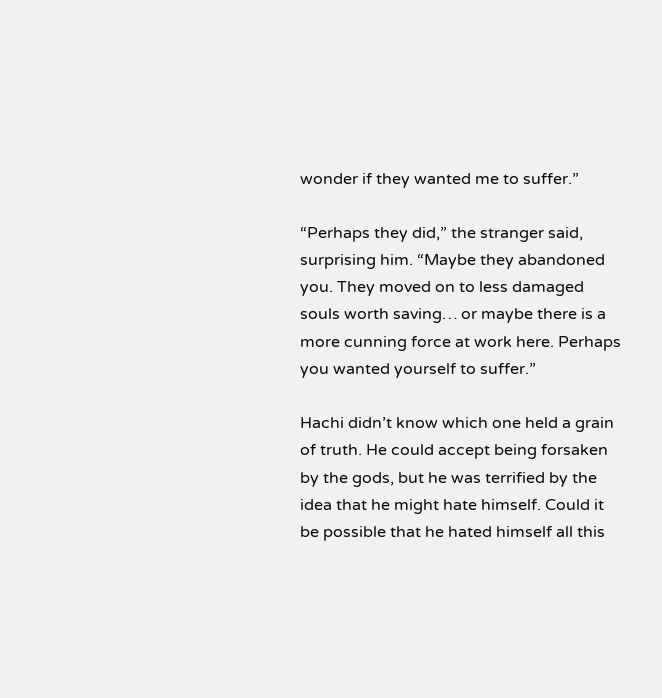wonder if they wanted me to suffer.”

“Perhaps they did,” the stranger said, surprising him. “Maybe they abandoned you. They moved on to less damaged souls worth saving… or maybe there is a more cunning force at work here. Perhaps you wanted yourself to suffer.”

Hachi didn’t know which one held a grain of truth. He could accept being forsaken by the gods, but he was terrified by the idea that he might hate himself. Could it be possible that he hated himself all this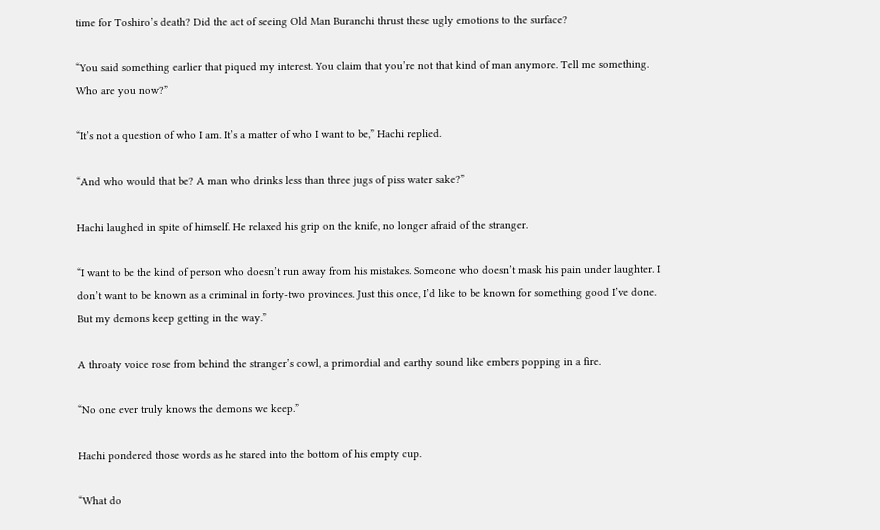time for Toshiro’s death? Did the act of seeing Old Man Buranchi thrust these ugly emotions to the surface?

“You said something earlier that piqued my interest. You claim that you’re not that kind of man anymore. Tell me something. Who are you now?”

“It’s not a question of who I am. It’s a matter of who I want to be,” Hachi replied.

“And who would that be? A man who drinks less than three jugs of piss water sake?”

Hachi laughed in spite of himself. He relaxed his grip on the knife, no longer afraid of the stranger.

“I want to be the kind of person who doesn’t run away from his mistakes. Someone who doesn’t mask his pain under laughter. I don’t want to be known as a criminal in forty-two provinces. Just this once, I’d like to be known for something good I’ve done. But my demons keep getting in the way.”

A throaty voice rose from behind the stranger’s cowl, a primordial and earthy sound like embers popping in a fire.

“No one ever truly knows the demons we keep.”

Hachi pondered those words as he stared into the bottom of his empty cup.

“What do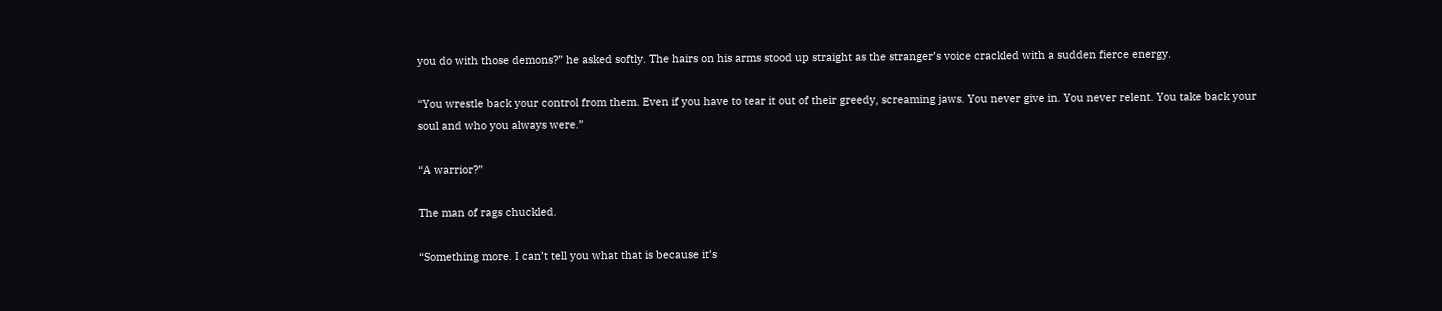you do with those demons?” he asked softly. The hairs on his arms stood up straight as the stranger’s voice crackled with a sudden fierce energy.

“You wrestle back your control from them. Even if you have to tear it out of their greedy, screaming jaws. You never give in. You never relent. You take back your soul and who you always were.”

“A warrior?”

The man of rags chuckled.

“Something more. I can’t tell you what that is because it’s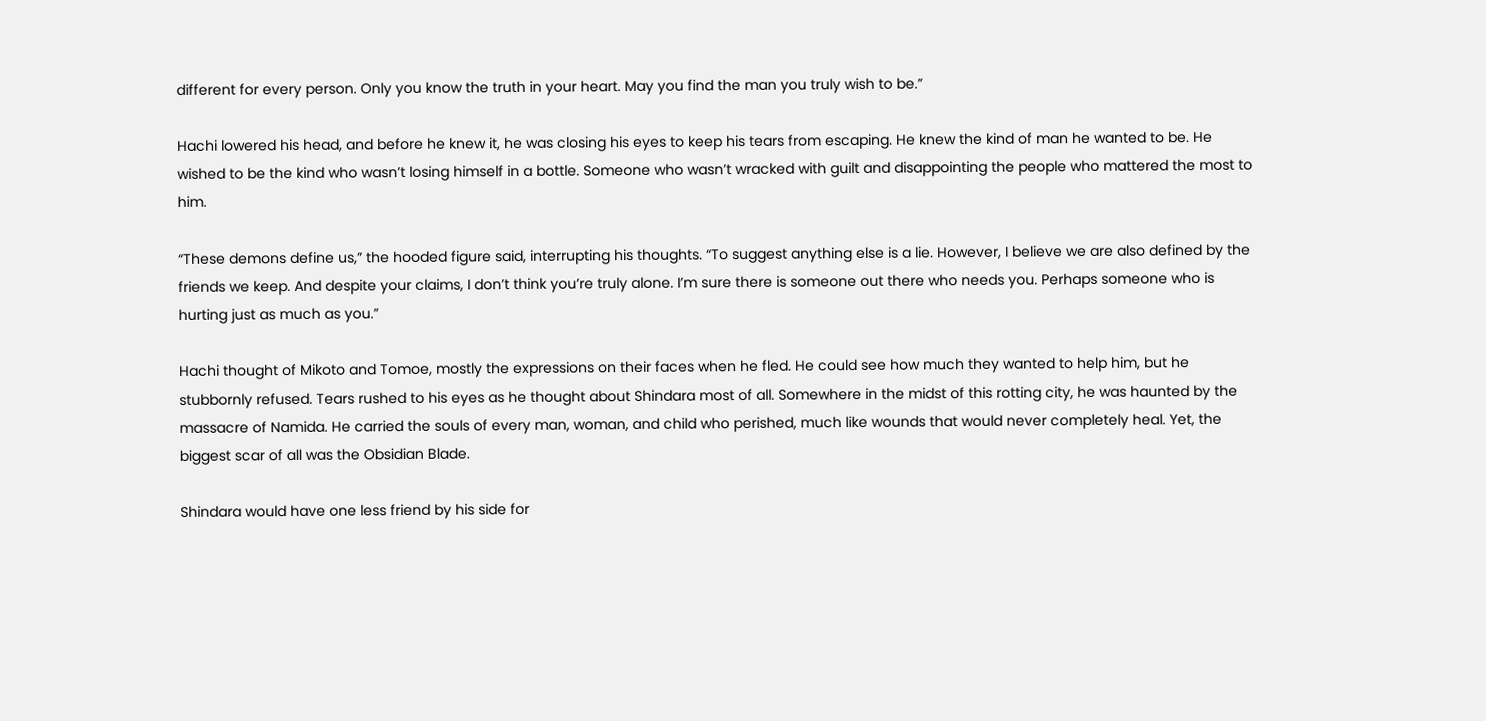different for every person. Only you know the truth in your heart. May you find the man you truly wish to be.”

Hachi lowered his head, and before he knew it, he was closing his eyes to keep his tears from escaping. He knew the kind of man he wanted to be. He wished to be the kind who wasn’t losing himself in a bottle. Someone who wasn’t wracked with guilt and disappointing the people who mattered the most to him.

“These demons define us,” the hooded figure said, interrupting his thoughts. “To suggest anything else is a lie. However, I believe we are also defined by the friends we keep. And despite your claims, I don’t think you’re truly alone. I’m sure there is someone out there who needs you. Perhaps someone who is hurting just as much as you.”

Hachi thought of Mikoto and Tomoe, mostly the expressions on their faces when he fled. He could see how much they wanted to help him, but he stubbornly refused. Tears rushed to his eyes as he thought about Shindara most of all. Somewhere in the midst of this rotting city, he was haunted by the massacre of Namida. He carried the souls of every man, woman, and child who perished, much like wounds that would never completely heal. Yet, the biggest scar of all was the Obsidian Blade.

Shindara would have one less friend by his side for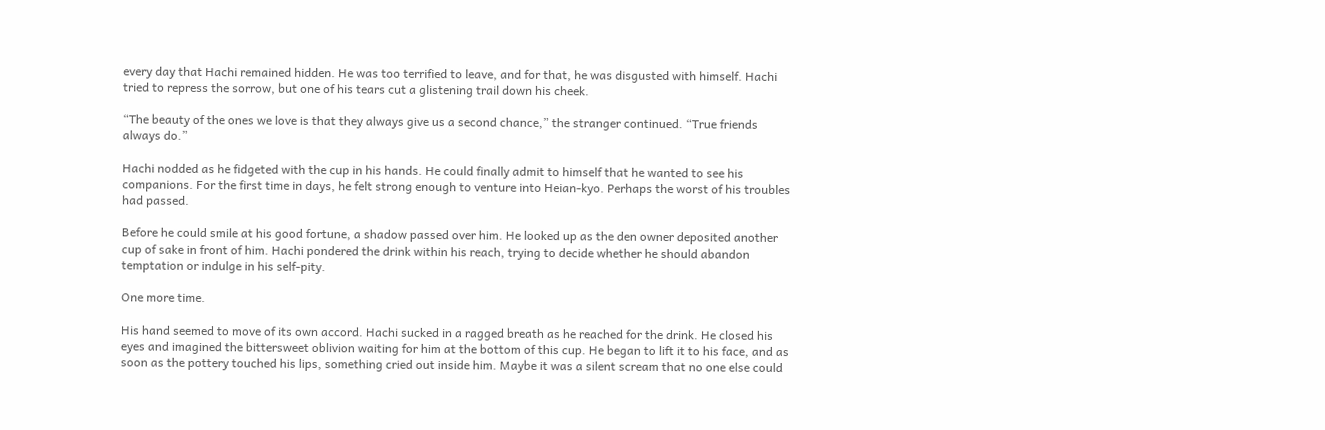every day that Hachi remained hidden. He was too terrified to leave, and for that, he was disgusted with himself. Hachi tried to repress the sorrow, but one of his tears cut a glistening trail down his cheek.

“The beauty of the ones we love is that they always give us a second chance,” the stranger continued. “True friends always do.”

Hachi nodded as he fidgeted with the cup in his hands. He could finally admit to himself that he wanted to see his companions. For the first time in days, he felt strong enough to venture into Heian-kyo. Perhaps the worst of his troubles had passed.

Before he could smile at his good fortune, a shadow passed over him. He looked up as the den owner deposited another cup of sake in front of him. Hachi pondered the drink within his reach, trying to decide whether he should abandon temptation or indulge in his self-pity.

One more time.

His hand seemed to move of its own accord. Hachi sucked in a ragged breath as he reached for the drink. He closed his eyes and imagined the bittersweet oblivion waiting for him at the bottom of this cup. He began to lift it to his face, and as soon as the pottery touched his lips, something cried out inside him. Maybe it was a silent scream that no one else could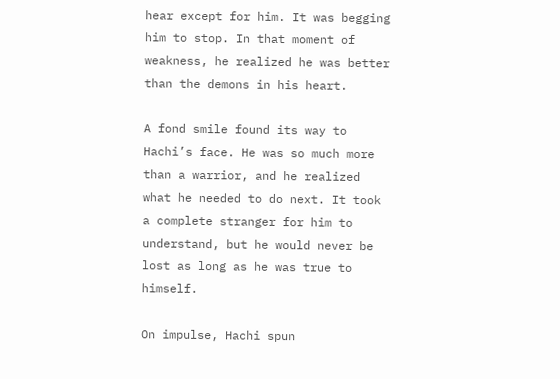hear except for him. It was begging him to stop. In that moment of weakness, he realized he was better than the demons in his heart.

A fond smile found its way to Hachi’s face. He was so much more than a warrior, and he realized what he needed to do next. It took a complete stranger for him to understand, but he would never be lost as long as he was true to himself.

On impulse, Hachi spun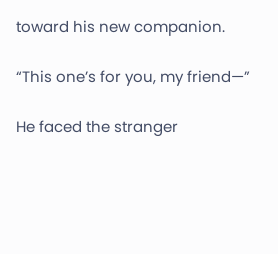toward his new companion.

“This one’s for you, my friend—”

He faced the stranger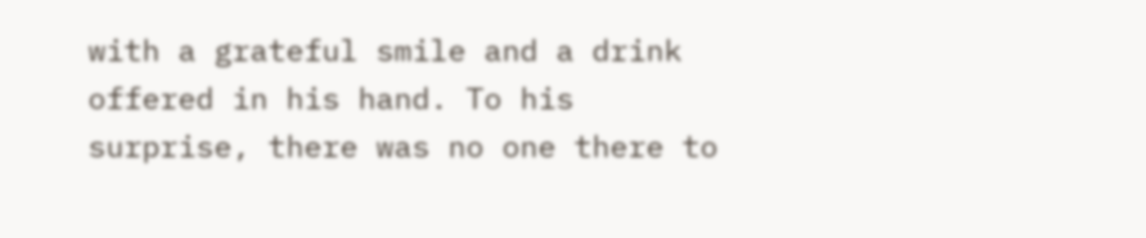with a grateful smile and a drink offered in his hand. To his surprise, there was no one there to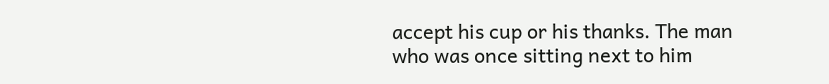accept his cup or his thanks. The man who was once sitting next to him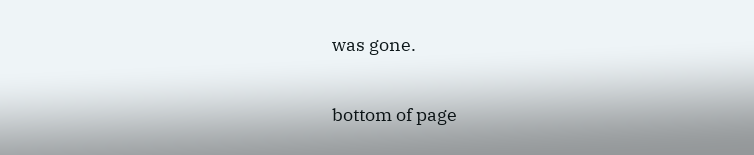was gone.


bottom of page